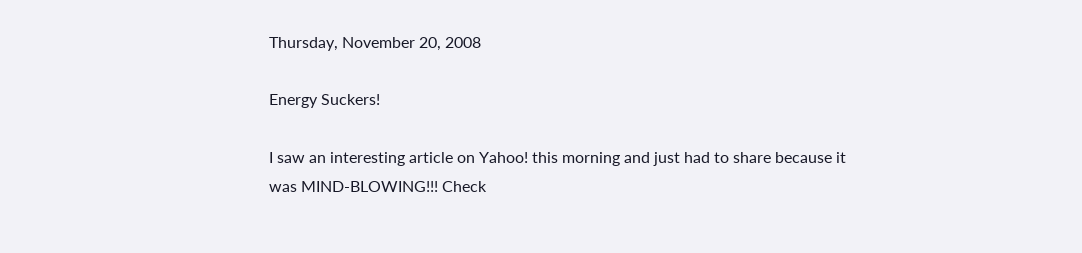Thursday, November 20, 2008

Energy Suckers!

I saw an interesting article on Yahoo! this morning and just had to share because it was MIND-BLOWING!!! Check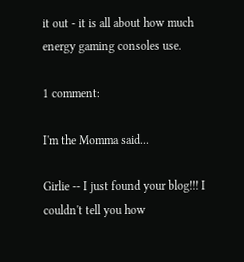it out - it is all about how much energy gaming consoles use.

1 comment:

I'm the Momma said...

Girlie -- I just found your blog!!! I couldn't tell you how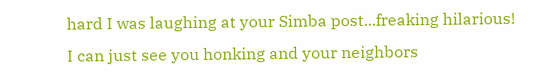hard I was laughing at your Simba post...freaking hilarious! I can just see you honking and your neighbors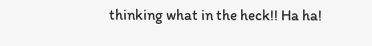thinking what in the heck!! Ha ha!